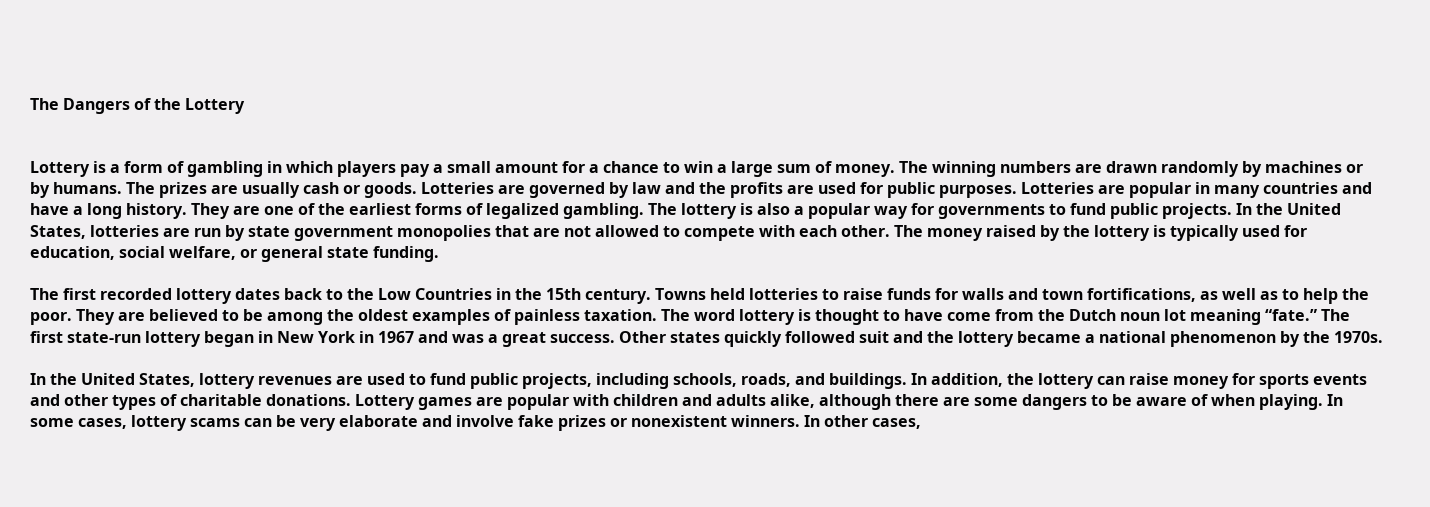The Dangers of the Lottery


Lottery is a form of gambling in which players pay a small amount for a chance to win a large sum of money. The winning numbers are drawn randomly by machines or by humans. The prizes are usually cash or goods. Lotteries are governed by law and the profits are used for public purposes. Lotteries are popular in many countries and have a long history. They are one of the earliest forms of legalized gambling. The lottery is also a popular way for governments to fund public projects. In the United States, lotteries are run by state government monopolies that are not allowed to compete with each other. The money raised by the lottery is typically used for education, social welfare, or general state funding.

The first recorded lottery dates back to the Low Countries in the 15th century. Towns held lotteries to raise funds for walls and town fortifications, as well as to help the poor. They are believed to be among the oldest examples of painless taxation. The word lottery is thought to have come from the Dutch noun lot meaning “fate.” The first state-run lottery began in New York in 1967 and was a great success. Other states quickly followed suit and the lottery became a national phenomenon by the 1970s.

In the United States, lottery revenues are used to fund public projects, including schools, roads, and buildings. In addition, the lottery can raise money for sports events and other types of charitable donations. Lottery games are popular with children and adults alike, although there are some dangers to be aware of when playing. In some cases, lottery scams can be very elaborate and involve fake prizes or nonexistent winners. In other cases,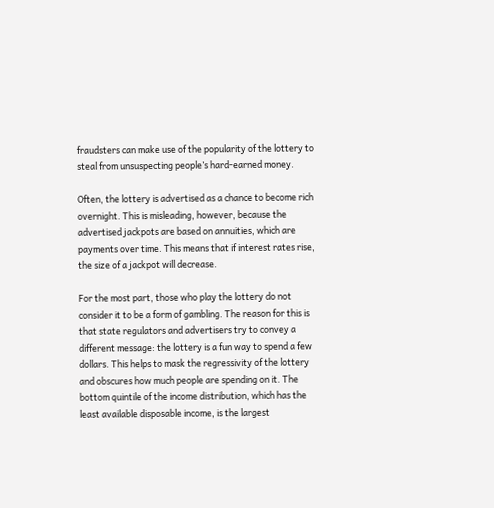fraudsters can make use of the popularity of the lottery to steal from unsuspecting people’s hard-earned money.

Often, the lottery is advertised as a chance to become rich overnight. This is misleading, however, because the advertised jackpots are based on annuities, which are payments over time. This means that if interest rates rise, the size of a jackpot will decrease.

For the most part, those who play the lottery do not consider it to be a form of gambling. The reason for this is that state regulators and advertisers try to convey a different message: the lottery is a fun way to spend a few dollars. This helps to mask the regressivity of the lottery and obscures how much people are spending on it. The bottom quintile of the income distribution, which has the least available disposable income, is the largest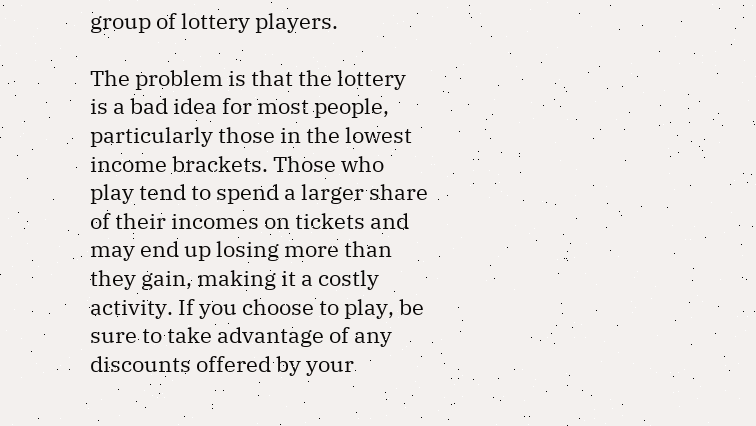group of lottery players.

The problem is that the lottery is a bad idea for most people, particularly those in the lowest income brackets. Those who play tend to spend a larger share of their incomes on tickets and may end up losing more than they gain, making it a costly activity. If you choose to play, be sure to take advantage of any discounts offered by your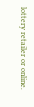lottery retailer or online.